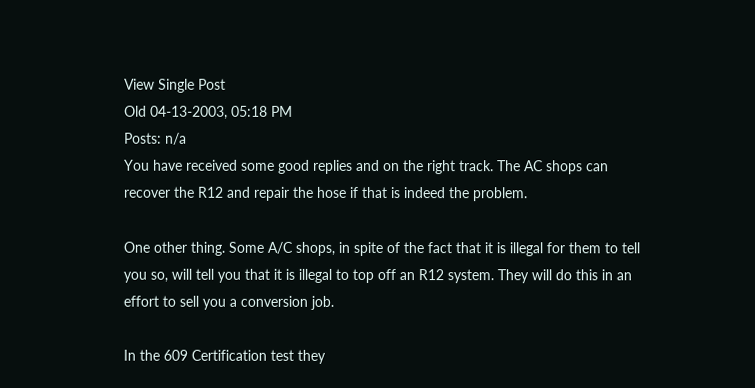View Single Post
Old 04-13-2003, 05:18 PM
Posts: n/a
You have received some good replies and on the right track. The AC shops can recover the R12 and repair the hose if that is indeed the problem.

One other thing. Some A/C shops, in spite of the fact that it is illegal for them to tell you so, will tell you that it is illegal to top off an R12 system. They will do this in an effort to sell you a conversion job.

In the 609 Certification test they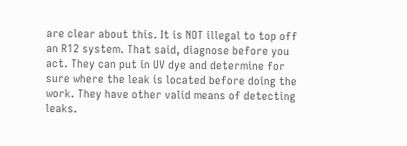are clear about this. It is NOT illegal to top off an R12 system. That said, diagnose before you act. They can put in UV dye and determine for sure where the leak is located before doing the work. They have other valid means of detecting leaks.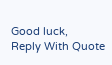Good luck,
Reply With Quote